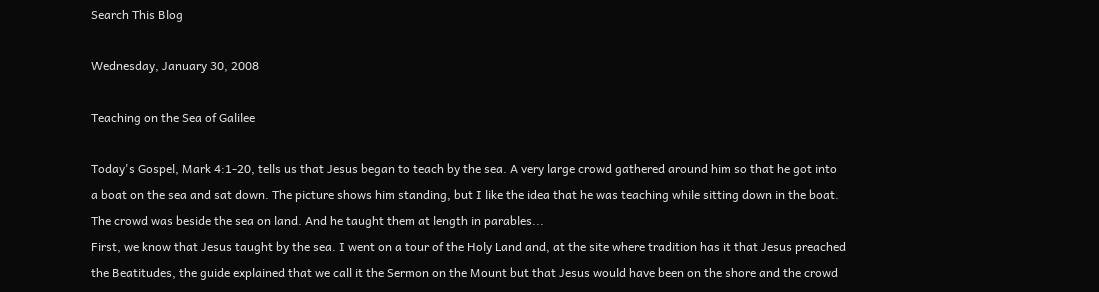Search This Blog

Wednesday, January 30, 2008

Teaching on the Sea of Galilee

Today's Gospel, Mark 4:1-20, tells us that Jesus began to teach by the sea. A very large crowd gathered around him so that he got into a boat on the sea and sat down. The picture shows him standing, but I like the idea that he was teaching while sitting down in the boat. The crowd was beside the sea on land. And he taught them at length in parables...
First, we know that Jesus taught by the sea. I went on a tour of the Holy Land and, at the site where tradition has it that Jesus preached the Beatitudes, the guide explained that we call it the Sermon on the Mount but that Jesus would have been on the shore and the crowd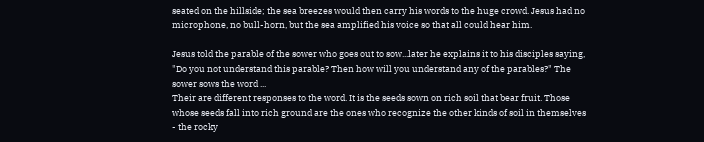seated on the hillside; the sea breezes would then carry his words to the huge crowd. Jesus had no microphone, no bull-horn, but the sea amplified his voice so that all could hear him.

Jesus told the parable of the sower who goes out to sow...later he explains it to his disciples saying, "Do you not understand this parable? Then how will you understand any of the parables?" The sower sows the word ...
Their are different responses to the word. It is the seeds sown on rich soil that bear fruit. Those whose seeds fall into rich ground are the ones who recognize the other kinds of soil in themselves - the rocky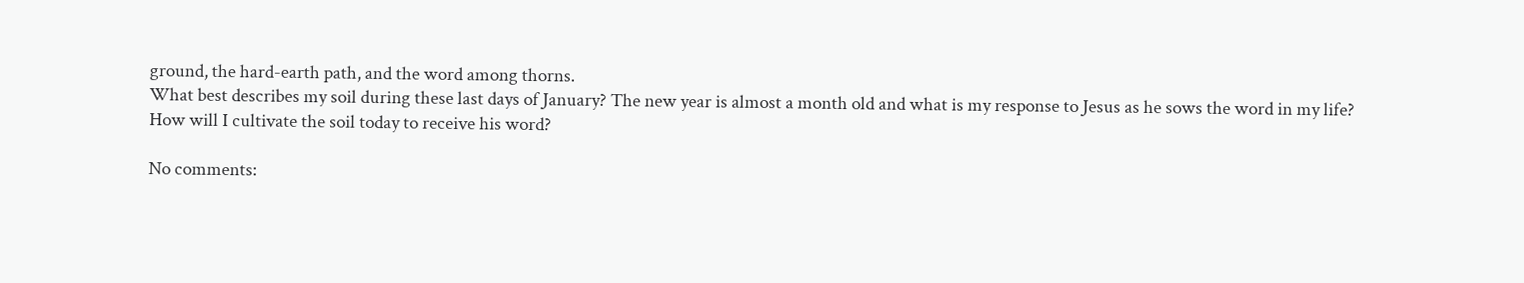ground, the hard-earth path, and the word among thorns.
What best describes my soil during these last days of January? The new year is almost a month old and what is my response to Jesus as he sows the word in my life?
How will I cultivate the soil today to receive his word?

No comments: